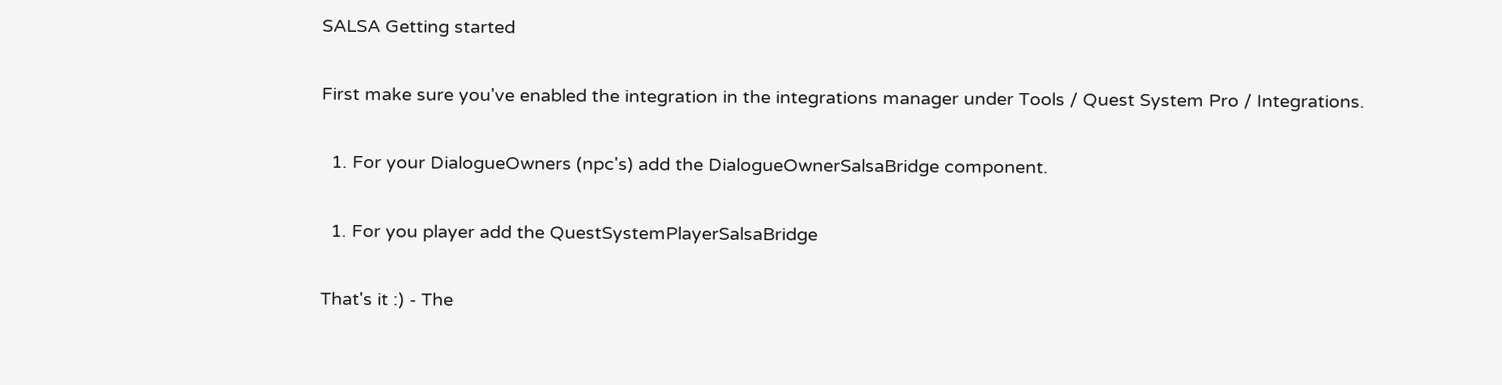SALSA Getting started

First make sure you've enabled the integration in the integrations manager under Tools / Quest System Pro / Integrations.

  1. For your DialogueOwners (npc's) add the DialogueOwnerSalsaBridge component.

  1. For you player add the QuestSystemPlayerSalsaBridge

That's it :) - The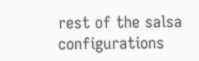rest of the salsa configurations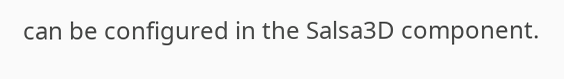can be configured in the Salsa3D component.